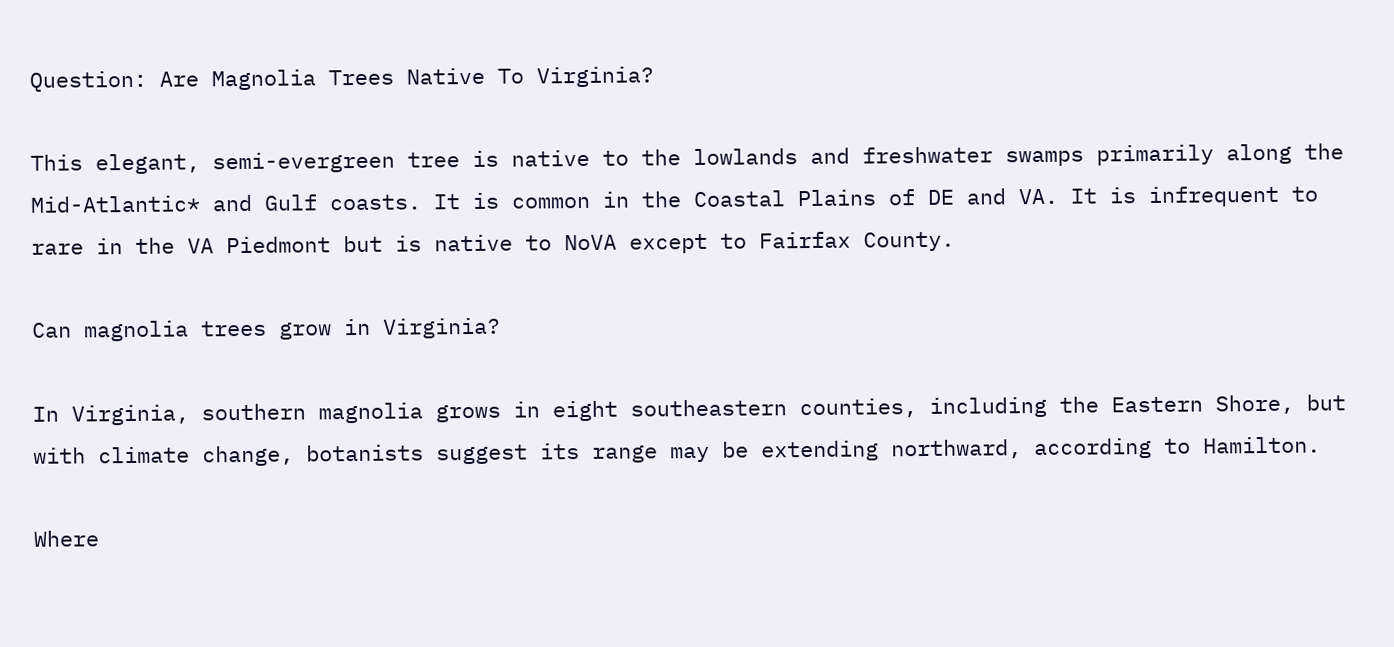Question: Are Magnolia Trees Native To Virginia?

This elegant, semi-evergreen tree is native to the lowlands and freshwater swamps primarily along the Mid-Atlantic* and Gulf coasts. It is common in the Coastal Plains of DE and VA. It is infrequent to rare in the VA Piedmont but is native to NoVA except to Fairfax County.

Can magnolia trees grow in Virginia?

In Virginia, southern magnolia grows in eight southeastern counties, including the Eastern Shore, but with climate change, botanists suggest its range may be extending northward, according to Hamilton.

Where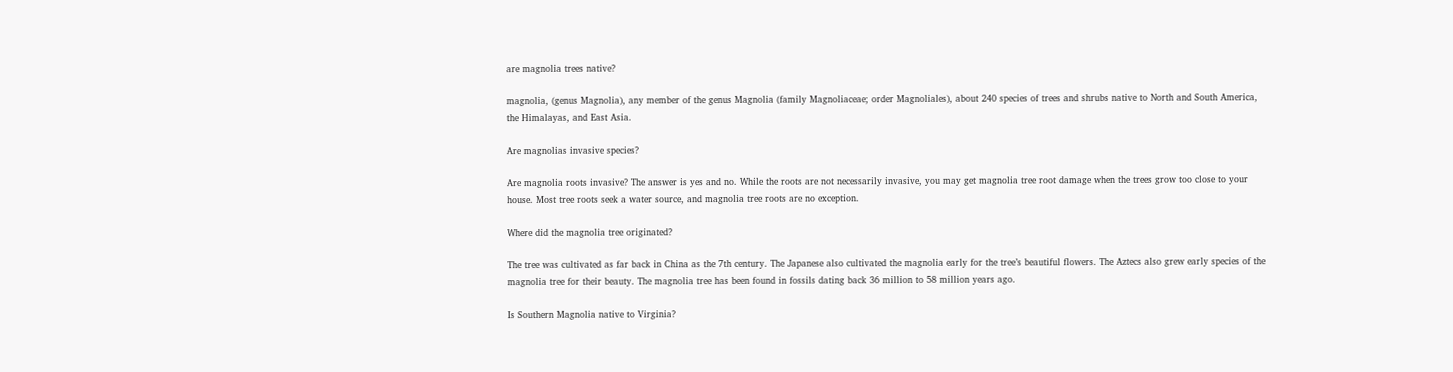are magnolia trees native?

magnolia, (genus Magnolia), any member of the genus Magnolia (family Magnoliaceae; order Magnoliales), about 240 species of trees and shrubs native to North and South America, the Himalayas, and East Asia.

Are magnolias invasive species?

Are magnolia roots invasive? The answer is yes and no. While the roots are not necessarily invasive, you may get magnolia tree root damage when the trees grow too close to your house. Most tree roots seek a water source, and magnolia tree roots are no exception.

Where did the magnolia tree originated?

The tree was cultivated as far back in China as the 7th century. The Japanese also cultivated the magnolia early for the tree’s beautiful flowers. The Aztecs also grew early species of the magnolia tree for their beauty. The magnolia tree has been found in fossils dating back 36 million to 58 million years ago.

Is Southern Magnolia native to Virginia?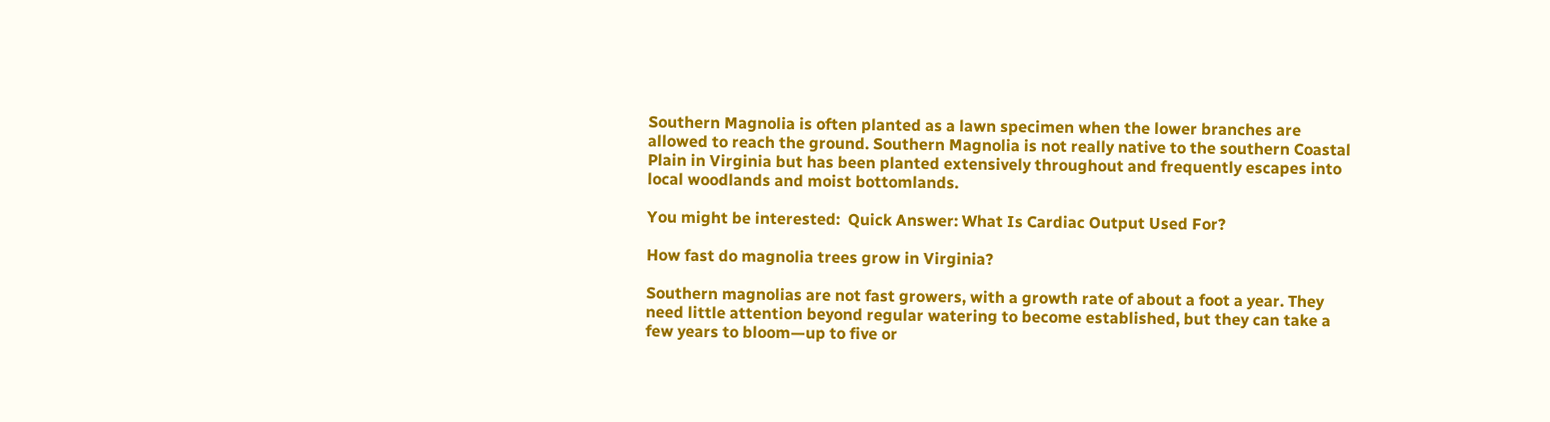Southern Magnolia is often planted as a lawn specimen when the lower branches are allowed to reach the ground. Southern Magnolia is not really native to the southern Coastal Plain in Virginia but has been planted extensively throughout and frequently escapes into local woodlands and moist bottomlands.

You might be interested:  Quick Answer: What Is Cardiac Output Used For?

How fast do magnolia trees grow in Virginia?

Southern magnolias are not fast growers, with a growth rate of about a foot a year. They need little attention beyond regular watering to become established, but they can take a few years to bloom—up to five or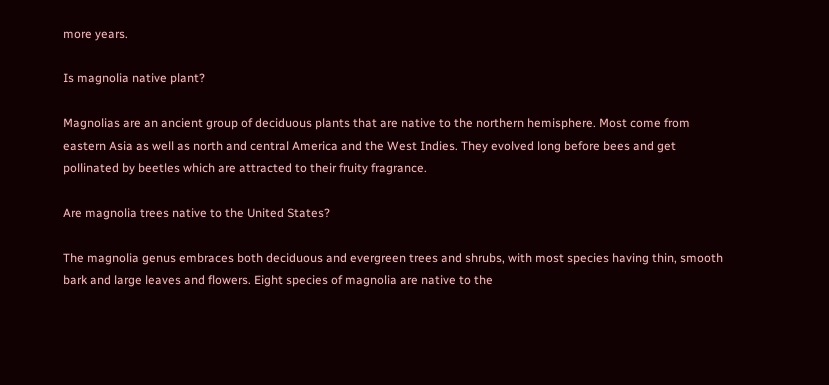more years.

Is magnolia native plant?

Magnolias are an ancient group of deciduous plants that are native to the northern hemisphere. Most come from eastern Asia as well as north and central America and the West Indies. They evolved long before bees and get pollinated by beetles which are attracted to their fruity fragrance.

Are magnolia trees native to the United States?

The magnolia genus embraces both deciduous and evergreen trees and shrubs, with most species having thin, smooth bark and large leaves and flowers. Eight species of magnolia are native to the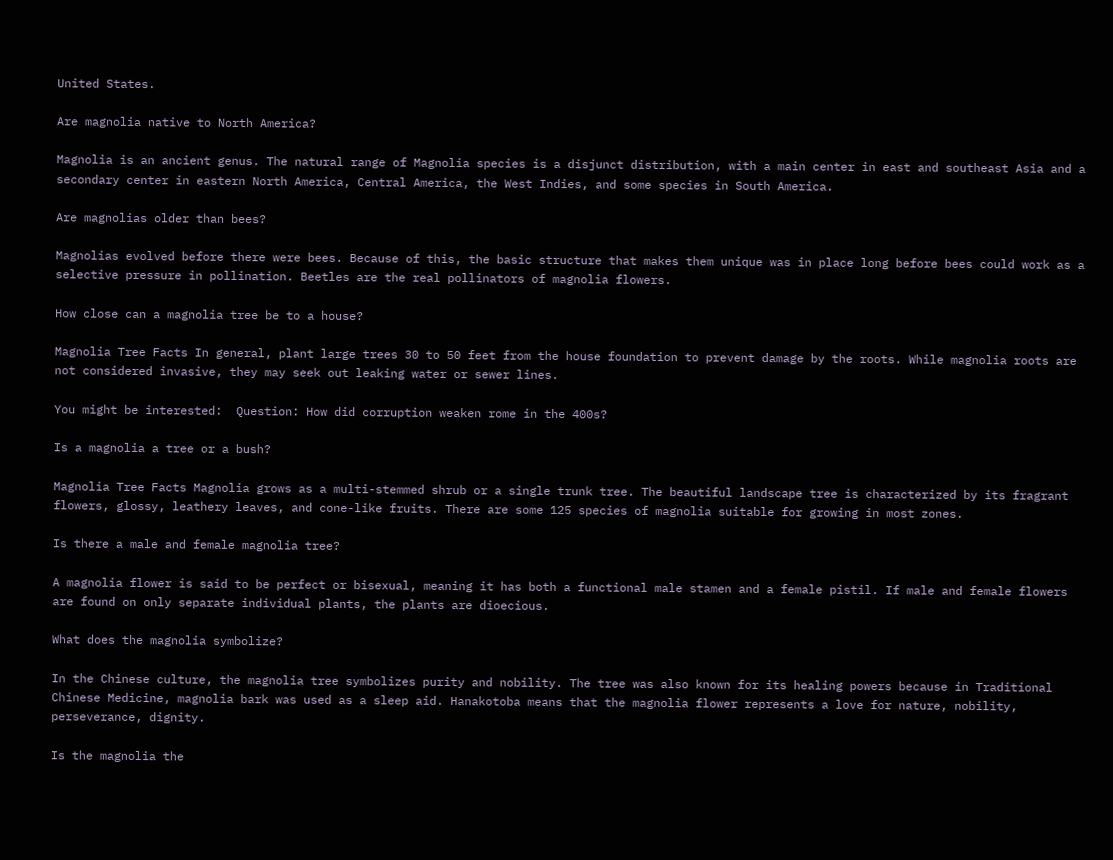United States.

Are magnolia native to North America?

Magnolia is an ancient genus. The natural range of Magnolia species is a disjunct distribution, with a main center in east and southeast Asia and a secondary center in eastern North America, Central America, the West Indies, and some species in South America.

Are magnolias older than bees?

Magnolias evolved before there were bees. Because of this, the basic structure that makes them unique was in place long before bees could work as a selective pressure in pollination. Beetles are the real pollinators of magnolia flowers.

How close can a magnolia tree be to a house?

Magnolia Tree Facts In general, plant large trees 30 to 50 feet from the house foundation to prevent damage by the roots. While magnolia roots are not considered invasive, they may seek out leaking water or sewer lines.

You might be interested:  Question: How did corruption weaken rome in the 400s?

Is a magnolia a tree or a bush?

Magnolia Tree Facts Magnolia grows as a multi-stemmed shrub or a single trunk tree. The beautiful landscape tree is characterized by its fragrant flowers, glossy, leathery leaves, and cone-like fruits. There are some 125 species of magnolia suitable for growing in most zones.

Is there a male and female magnolia tree?

A magnolia flower is said to be perfect or bisexual, meaning it has both a functional male stamen and a female pistil. If male and female flowers are found on only separate individual plants, the plants are dioecious.

What does the magnolia symbolize?

In the Chinese culture, the magnolia tree symbolizes purity and nobility. The tree was also known for its healing powers because in Traditional Chinese Medicine, magnolia bark was used as a sleep aid. Hanakotoba means that the magnolia flower represents a love for nature, nobility, perseverance, dignity.

Is the magnolia the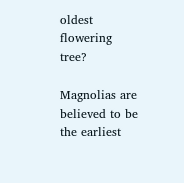oldest flowering tree?

Magnolias are believed to be the earliest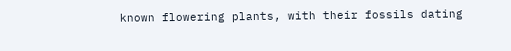known flowering plants, with their fossils dating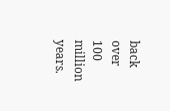back over 100 million years.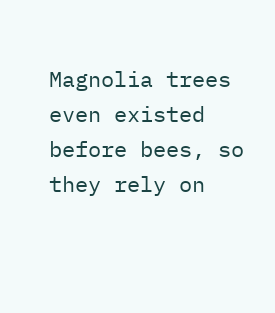Magnolia trees even existed before bees, so they rely on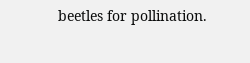beetles for pollination.